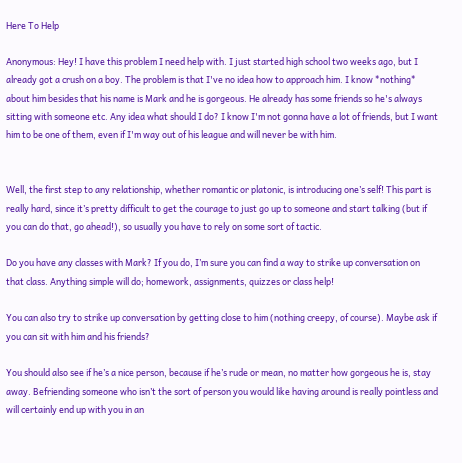Here To Help

Anonymous: Hey! I have this problem I need help with. I just started high school two weeks ago, but I already got a crush on a boy. The problem is that I've no idea how to approach him. I know *nothing* about him besides that his name is Mark and he is gorgeous. He already has some friends so he's always sitting with someone etc. Any idea what should I do? I know I'm not gonna have a lot of friends, but I want him to be one of them, even if I'm way out of his league and will never be with him.


Well, the first step to any relationship, whether romantic or platonic, is introducing one’s self! This part is really hard, since it’s pretty difficult to get the courage to just go up to someone and start talking (but if you can do that, go ahead!), so usually you have to rely on some sort of tactic.

Do you have any classes with Mark? If you do, I’m sure you can find a way to strike up conversation on that class. Anything simple will do; homework, assignments, quizzes or class help!

You can also try to strike up conversation by getting close to him (nothing creepy, of course). Maybe ask if you can sit with him and his friends?

You should also see if he’s a nice person, because if he’s rude or mean, no matter how gorgeous he is, stay away. Befriending someone who isn’t the sort of person you would like having around is really pointless and will certainly end up with you in an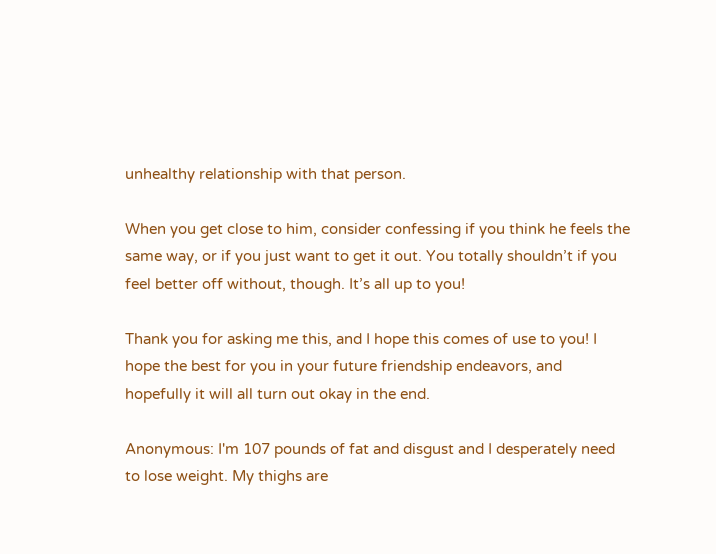unhealthy relationship with that person.

When you get close to him, consider confessing if you think he feels the same way, or if you just want to get it out. You totally shouldn’t if you feel better off without, though. It’s all up to you!

Thank you for asking me this, and I hope this comes of use to you! I hope the best for you in your future friendship endeavors, and hopefully it will all turn out okay in the end.

Anonymous: I'm 107 pounds of fat and disgust and I desperately need to lose weight. My thighs are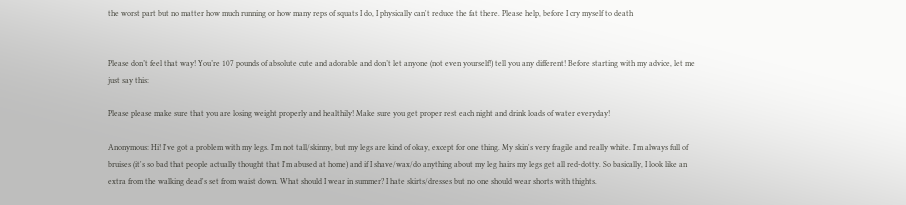the worst part but no matter how much running or how many reps of squats I do, I physically can't reduce the fat there. Please help, before I cry myself to death


Please don’t feel that way! You’re 107 pounds of absolute cute and adorable and don’t let anyone (not even yourself!) tell you any different! Before starting with my advice, let me just say this:

Please please make sure that you are losing weight properly and healthily! Make sure you get proper rest each night and drink loads of water everyday!

Anonymous: Hi! I've got a problem with my legs. I'm not tall/skinny, but my legs are kind of okay, except for one thing. My skin's very fragile and really white. I'm always full of bruises (it's so bad that people actually thought that I'm abused at home) and if I shave/wax/do anything about my leg hairs my legs get all red-dotty. So basically, I look like an extra from the walking dead's set from waist down. What should I wear in summer? I hate skirts/dresses but no one should wear shorts with thights.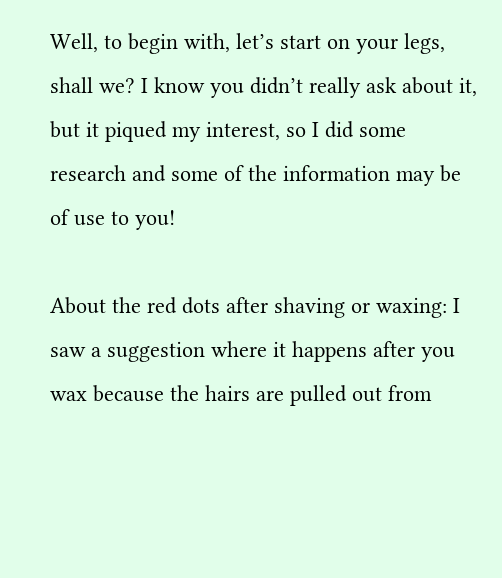Well, to begin with, let’s start on your legs, shall we? I know you didn’t really ask about it, but it piqued my interest, so I did some research and some of the information may be of use to you!

About the red dots after shaving or waxing: I saw a suggestion where it happens after you wax because the hairs are pulled out from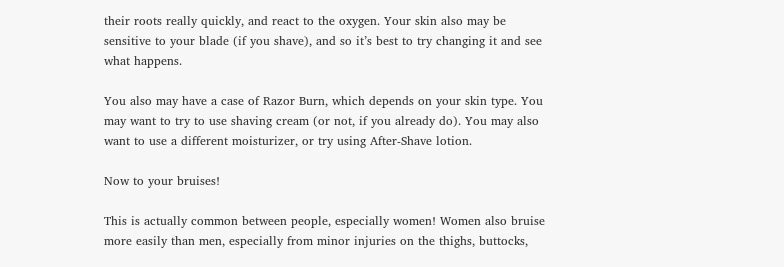their roots really quickly, and react to the oxygen. Your skin also may be sensitive to your blade (if you shave), and so it’s best to try changing it and see what happens.

You also may have a case of Razor Burn, which depends on your skin type. You may want to try to use shaving cream (or not, if you already do). You may also want to use a different moisturizer, or try using After-Shave lotion.

Now to your bruises!

This is actually common between people, especially women! Women also bruise more easily than men, especially from minor injuries on the thighs, buttocks,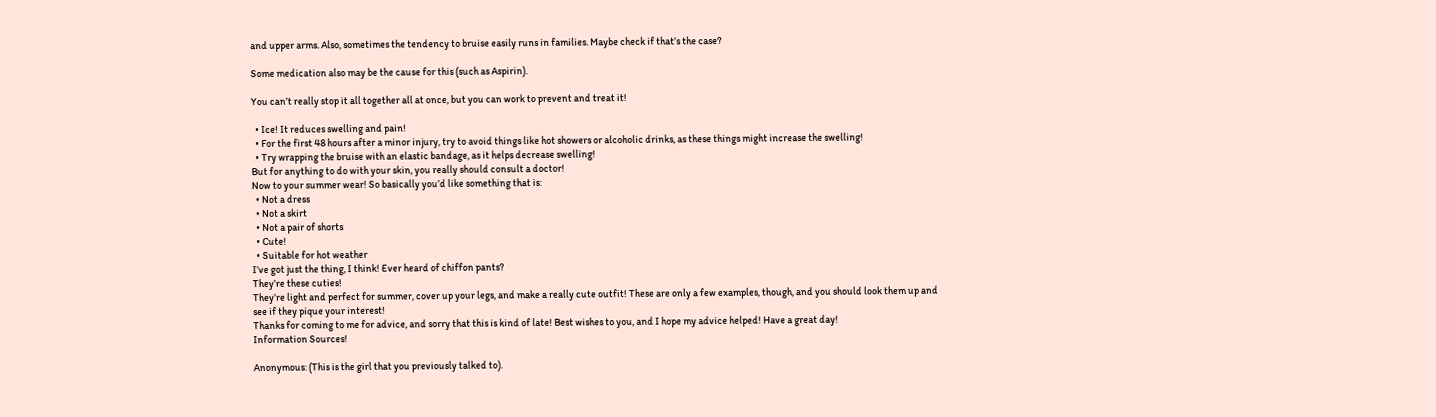and upper arms. Also, sometimes the tendency to bruise easily runs in families. Maybe check if that’s the case?

Some medication also may be the cause for this (such as Aspirin).

You can’t really stop it all together all at once, but you can work to prevent and treat it!

  • Ice! It reduces swelling and pain!
  • For the first 48 hours after a minor injury, try to avoid things like hot showers or alcoholic drinks, as these things might increase the swelling!
  • Try wrapping the bruise with an elastic bandage, as it helps decrease swelling!
But for anything to do with your skin, you really should consult a doctor!
Now to your summer wear! So basically you’d like something that is:
  • Not a dress
  • Not a skirt
  • Not a pair of shorts
  • Cute!
  • Suitable for hot weather
I’ve got just the thing, I think! Ever heard of chiffon pants?
They’re these cuties!
They’re light and perfect for summer, cover up your legs, and make a really cute outfit! These are only a few examples, though, and you should look them up and see if they pique your interest!
Thanks for coming to me for advice, and sorry that this is kind of late! Best wishes to you, and I hope my advice helped! Have a great day!
Information Sources!

Anonymous: (This is the girl that you previously talked to).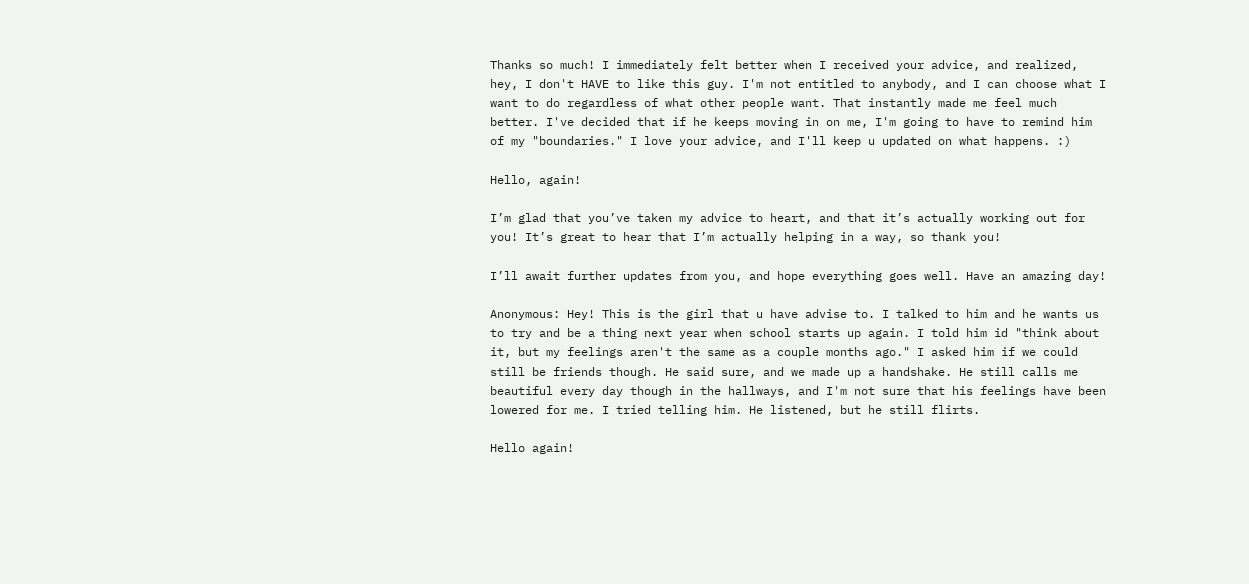Thanks so much! I immediately felt better when I received your advice, and realized, hey, I don't HAVE to like this guy. I'm not entitled to anybody, and I can choose what I want to do regardless of what other people want. That instantly made me feel much better. I've decided that if he keeps moving in on me, I'm going to have to remind him of my "boundaries." I love your advice, and I'll keep u updated on what happens. :)

Hello, again!

I’m glad that you’ve taken my advice to heart, and that it’s actually working out for you! It’s great to hear that I’m actually helping in a way, so thank you!

I’ll await further updates from you, and hope everything goes well. Have an amazing day!

Anonymous: Hey! This is the girl that u have advise to. I talked to him and he wants us to try and be a thing next year when school starts up again. I told him id "think about it, but my feelings aren't the same as a couple months ago." I asked him if we could still be friends though. He said sure, and we made up a handshake. He still calls me beautiful every day though in the hallways, and I'm not sure that his feelings have been lowered for me. I tried telling him. He listened, but he still flirts.

Hello again!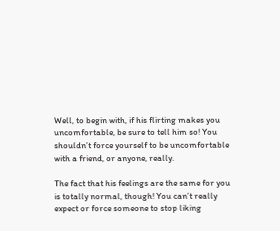Well, to begin with, if his flirting makes you uncomfortable, be sure to tell him so! You shouldn’t force yourself to be uncomfortable with a friend, or anyone, really.

The fact that his feelings are the same for you is totally normal, though! You can’t really expect or force someone to stop liking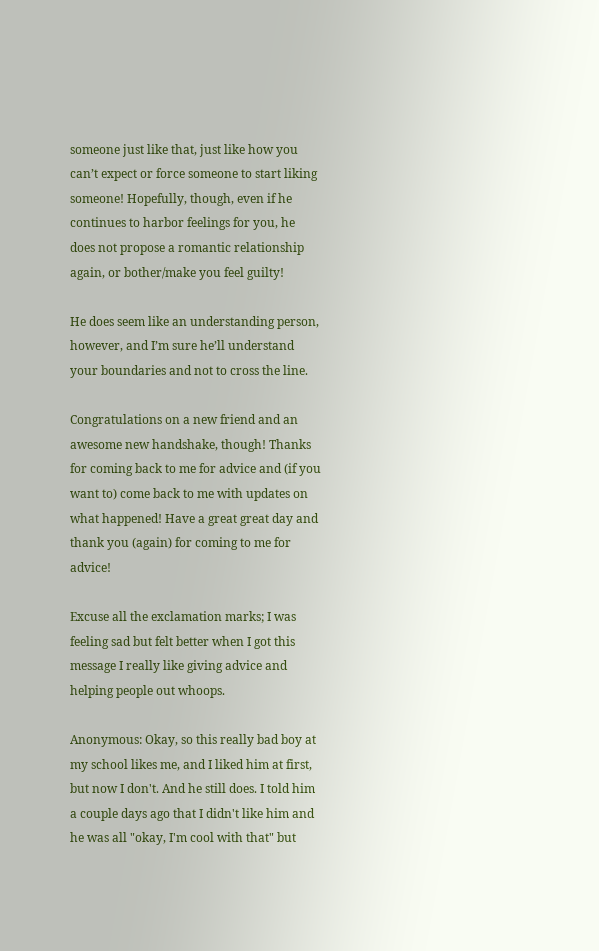someone just like that, just like how you can’t expect or force someone to start liking someone! Hopefully, though, even if he continues to harbor feelings for you, he does not propose a romantic relationship again, or bother/make you feel guilty!

He does seem like an understanding person, however, and I’m sure he’ll understand your boundaries and not to cross the line.

Congratulations on a new friend and an awesome new handshake, though! Thanks for coming back to me for advice and (if you want to) come back to me with updates on what happened! Have a great great day and thank you (again) for coming to me for advice!

Excuse all the exclamation marks; I was feeling sad but felt better when I got this message I really like giving advice and helping people out whoops.

Anonymous: Okay, so this really bad boy at my school likes me, and I liked him at first, but now I don't. And he still does. I told him a couple days ago that I didn't like him and he was all "okay, I'm cool with that" but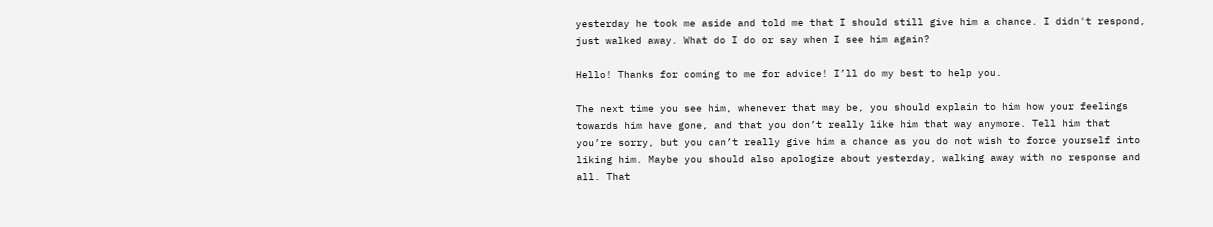yesterday he took me aside and told me that I should still give him a chance. I didn't respond, just walked away. What do I do or say when I see him again?

Hello! Thanks for coming to me for advice! I’ll do my best to help you.

The next time you see him, whenever that may be, you should explain to him how your feelings towards him have gone, and that you don’t really like him that way anymore. Tell him that you’re sorry, but you can’t really give him a chance as you do not wish to force yourself into liking him. Maybe you should also apologize about yesterday, walking away with no response and all. That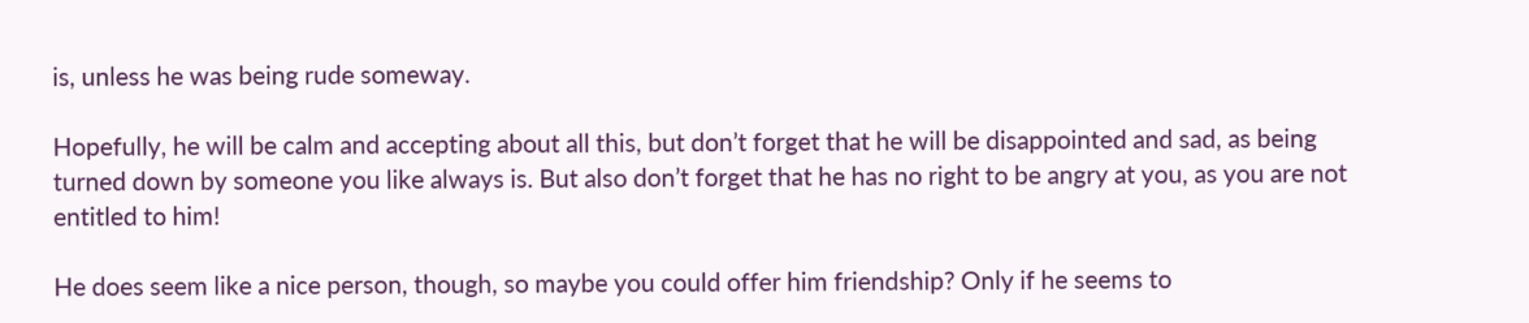is, unless he was being rude someway.

Hopefully, he will be calm and accepting about all this, but don’t forget that he will be disappointed and sad, as being turned down by someone you like always is. But also don’t forget that he has no right to be angry at you, as you are not entitled to him!

He does seem like a nice person, though, so maybe you could offer him friendship? Only if he seems to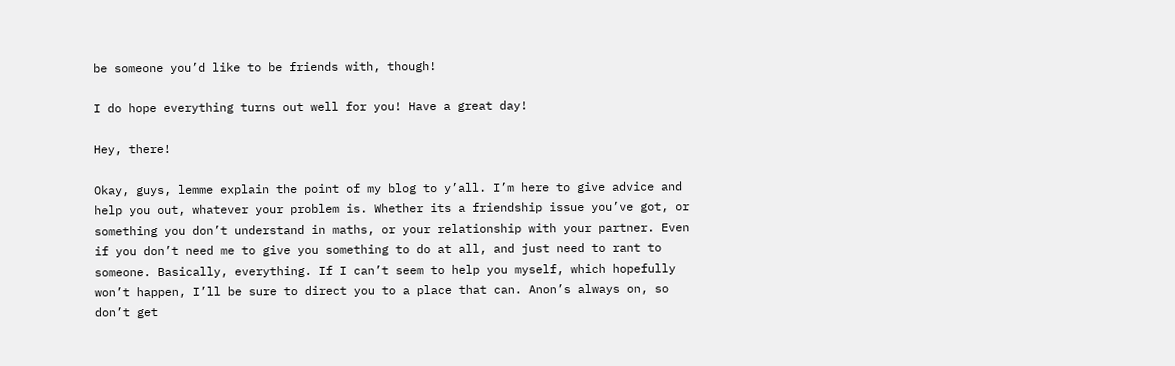be someone you’d like to be friends with, though!

I do hope everything turns out well for you! Have a great day!

Hey, there!

Okay, guys, lemme explain the point of my blog to y’all. I’m here to give advice and help you out, whatever your problem is. Whether its a friendship issue you’ve got, or something you don’t understand in maths, or your relationship with your partner. Even if you don’t need me to give you something to do at all, and just need to rant to someone. Basically, everything. If I can’t seem to help you myself, which hopefully won’t happen, I’ll be sure to direct you to a place that can. Anon’s always on, so don’t get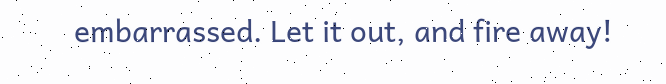embarrassed. Let it out, and fire away!